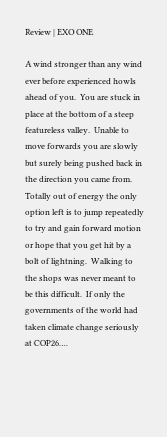Review | EXO ONE

A wind stronger than any wind ever before experienced howls ahead of you.  You are stuck in place at the bottom of a steep featureless valley.  Unable to move forwards you are slowly but surely being pushed back in the direction you came from.  Totally out of energy the only option left is to jump repeatedly to try and gain forward motion or hope that you get hit by a bolt of lightning.  Walking to the shops was never meant to be this difficult.  If only the governments of the world had taken climate change seriously at COP26….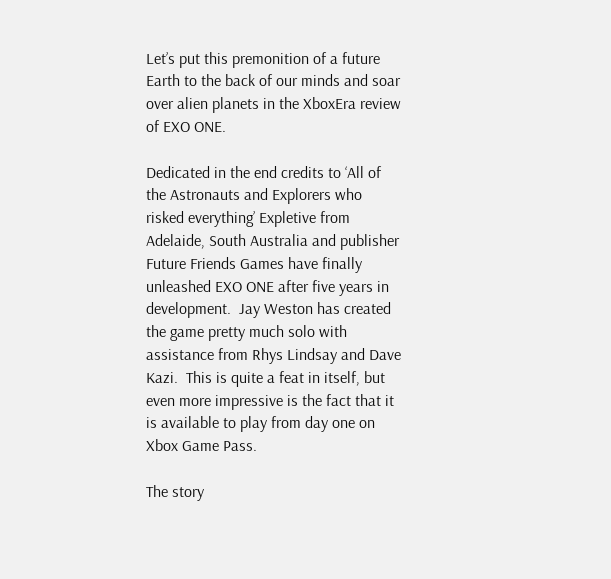Let’s put this premonition of a future Earth to the back of our minds and soar over alien planets in the XboxEra review of EXO ONE.

Dedicated in the end credits to ‘All of the Astronauts and Explorers who risked everything’ Expletive from Adelaide, South Australia and publisher Future Friends Games have finally unleashed EXO ONE after five years in development.  Jay Weston has created the game pretty much solo with assistance from Rhys Lindsay and Dave Kazi.  This is quite a feat in itself, but even more impressive is the fact that it is available to play from day one on Xbox Game Pass.

The story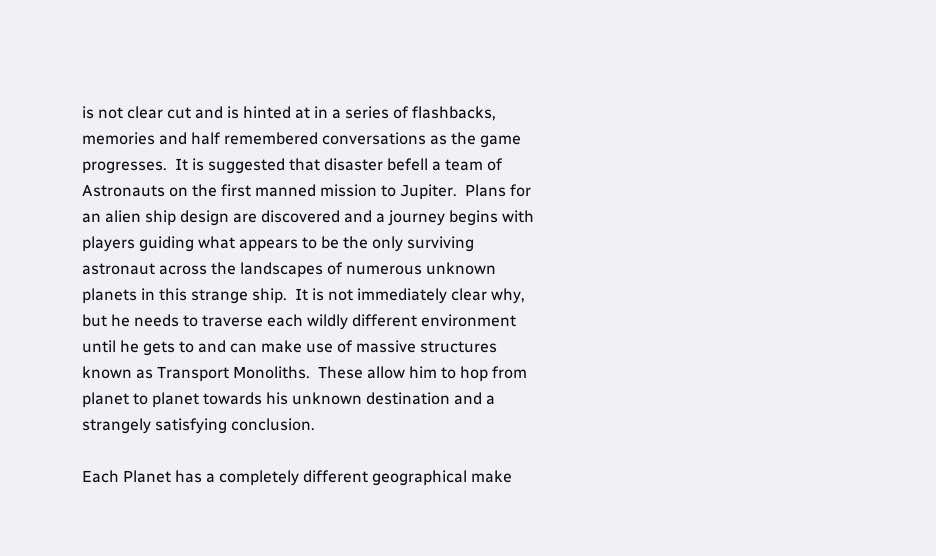is not clear cut and is hinted at in a series of flashbacks, memories and half remembered conversations as the game progresses.  It is suggested that disaster befell a team of Astronauts on the first manned mission to Jupiter.  Plans for an alien ship design are discovered and a journey begins with players guiding what appears to be the only surviving astronaut across the landscapes of numerous unknown planets in this strange ship.  It is not immediately clear why, but he needs to traverse each wildly different environment until he gets to and can make use of massive structures known as Transport Monoliths.  These allow him to hop from planet to planet towards his unknown destination and a strangely satisfying conclusion.

Each Planet has a completely different geographical make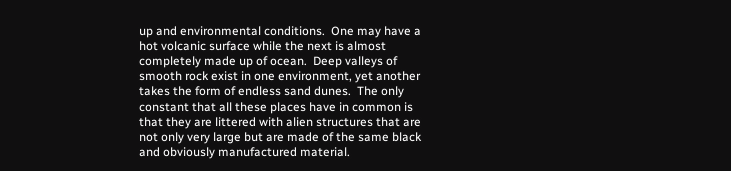up and environmental conditions.  One may have a hot volcanic surface while the next is almost completely made up of ocean.  Deep valleys of smooth rock exist in one environment, yet another takes the form of endless sand dunes.  The only constant that all these places have in common is that they are littered with alien structures that are not only very large but are made of the same black and obviously manufactured material.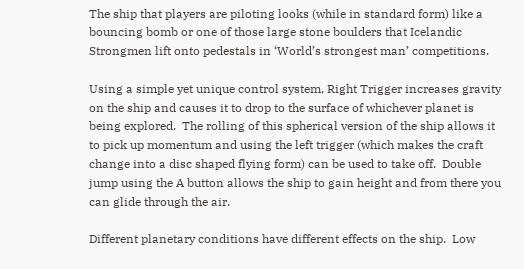The ship that players are piloting looks (while in standard form) like a bouncing bomb or one of those large stone boulders that Icelandic Strongmen lift onto pedestals in ‘World’s strongest man’ competitions.

Using a simple yet unique control system, Right Trigger increases gravity on the ship and causes it to drop to the surface of whichever planet is being explored.  The rolling of this spherical version of the ship allows it to pick up momentum and using the left trigger (which makes the craft change into a disc shaped flying form) can be used to take off.  Double jump using the A button allows the ship to gain height and from there you can glide through the air.

Different planetary conditions have different effects on the ship.  Low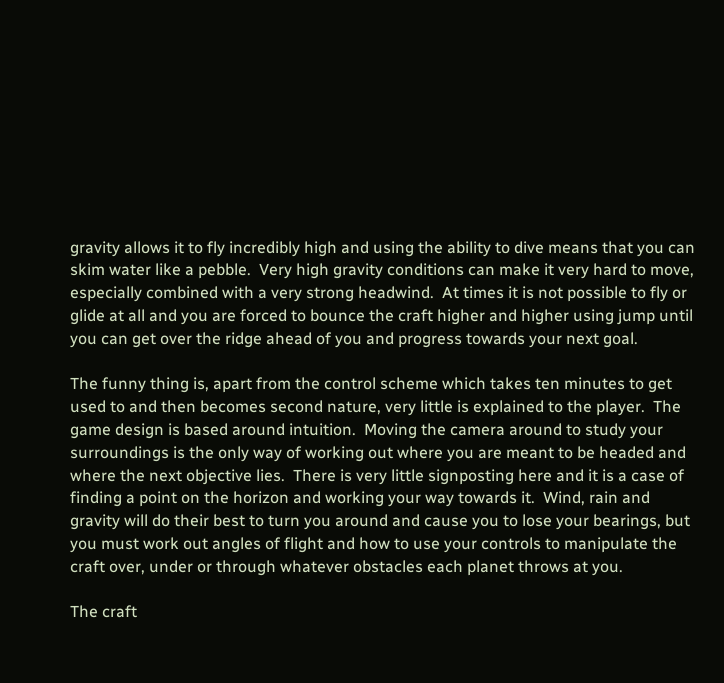gravity allows it to fly incredibly high and using the ability to dive means that you can skim water like a pebble.  Very high gravity conditions can make it very hard to move, especially combined with a very strong headwind.  At times it is not possible to fly or glide at all and you are forced to bounce the craft higher and higher using jump until you can get over the ridge ahead of you and progress towards your next goal.

The funny thing is, apart from the control scheme which takes ten minutes to get used to and then becomes second nature, very little is explained to the player.  The game design is based around intuition.  Moving the camera around to study your surroundings is the only way of working out where you are meant to be headed and where the next objective lies.  There is very little signposting here and it is a case of finding a point on the horizon and working your way towards it.  Wind, rain and gravity will do their best to turn you around and cause you to lose your bearings, but you must work out angles of flight and how to use your controls to manipulate the craft over, under or through whatever obstacles each planet throws at you.

The craft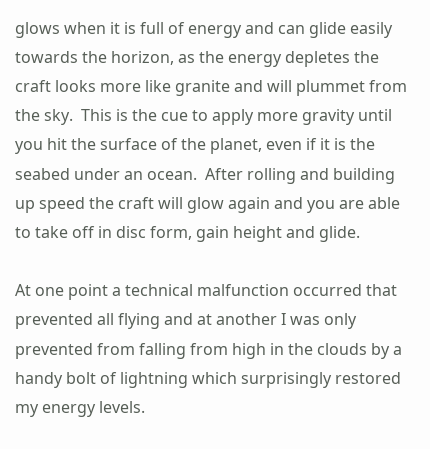glows when it is full of energy and can glide easily towards the horizon, as the energy depletes the craft looks more like granite and will plummet from the sky.  This is the cue to apply more gravity until you hit the surface of the planet, even if it is the seabed under an ocean.  After rolling and building up speed the craft will glow again and you are able to take off in disc form, gain height and glide.

At one point a technical malfunction occurred that prevented all flying and at another I was only prevented from falling from high in the clouds by a handy bolt of lightning which surprisingly restored my energy levels.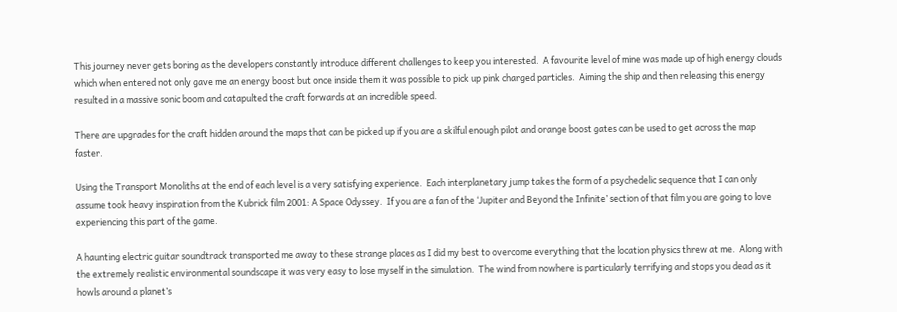This journey never gets boring as the developers constantly introduce different challenges to keep you interested.  A favourite level of mine was made up of high energy clouds which when entered not only gave me an energy boost but once inside them it was possible to pick up pink charged particles.  Aiming the ship and then releasing this energy resulted in a massive sonic boom and catapulted the craft forwards at an incredible speed.

There are upgrades for the craft hidden around the maps that can be picked up if you are a skilful enough pilot and orange boost gates can be used to get across the map faster.

Using the Transport Monoliths at the end of each level is a very satisfying experience.  Each interplanetary jump takes the form of a psychedelic sequence that I can only assume took heavy inspiration from the Kubrick film 2001: A Space Odyssey.  If you are a fan of the ‘Jupiter and Beyond the Infinite’ section of that film you are going to love experiencing this part of the game.

A haunting electric guitar soundtrack transported me away to these strange places as I did my best to overcome everything that the location physics threw at me.  Along with the extremely realistic environmental soundscape it was very easy to lose myself in the simulation.  The wind from nowhere is particularly terrifying and stops you dead as it howls around a planet’s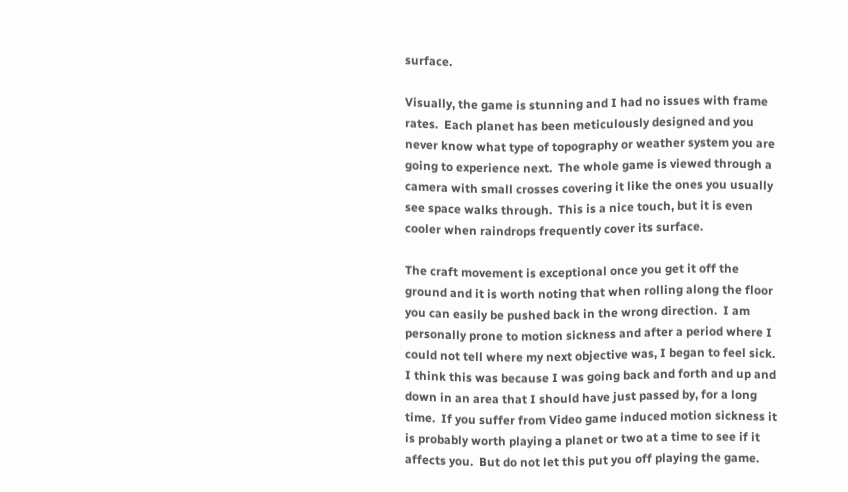surface.

Visually, the game is stunning and I had no issues with frame rates.  Each planet has been meticulously designed and you never know what type of topography or weather system you are going to experience next.  The whole game is viewed through a camera with small crosses covering it like the ones you usually see space walks through.  This is a nice touch, but it is even cooler when raindrops frequently cover its surface.

The craft movement is exceptional once you get it off the ground and it is worth noting that when rolling along the floor you can easily be pushed back in the wrong direction.  I am personally prone to motion sickness and after a period where I could not tell where my next objective was, I began to feel sick.  I think this was because I was going back and forth and up and down in an area that I should have just passed by, for a long time.  If you suffer from Video game induced motion sickness it is probably worth playing a planet or two at a time to see if it affects you.  But do not let this put you off playing the game.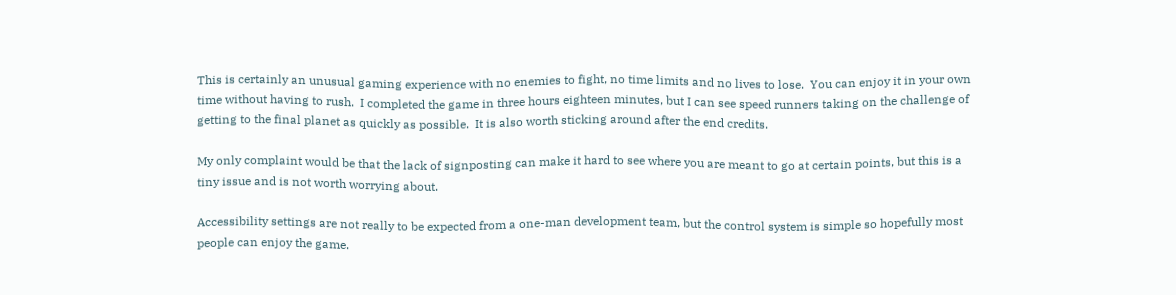This is certainly an unusual gaming experience with no enemies to fight, no time limits and no lives to lose.  You can enjoy it in your own time without having to rush.  I completed the game in three hours eighteen minutes, but I can see speed runners taking on the challenge of getting to the final planet as quickly as possible.  It is also worth sticking around after the end credits.

My only complaint would be that the lack of signposting can make it hard to see where you are meant to go at certain points, but this is a tiny issue and is not worth worrying about.

Accessibility settings are not really to be expected from a one-man development team, but the control system is simple so hopefully most people can enjoy the game.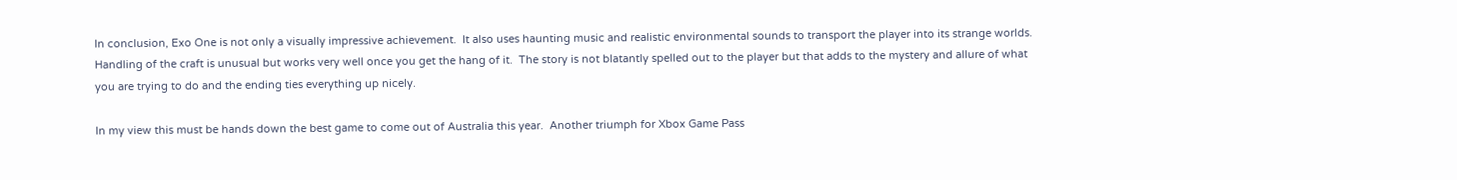In conclusion, Exo One is not only a visually impressive achievement.  It also uses haunting music and realistic environmental sounds to transport the player into its strange worlds.  Handling of the craft is unusual but works very well once you get the hang of it.  The story is not blatantly spelled out to the player but that adds to the mystery and allure of what you are trying to do and the ending ties everything up nicely.

In my view this must be hands down the best game to come out of Australia this year.  Another triumph for Xbox Game Pass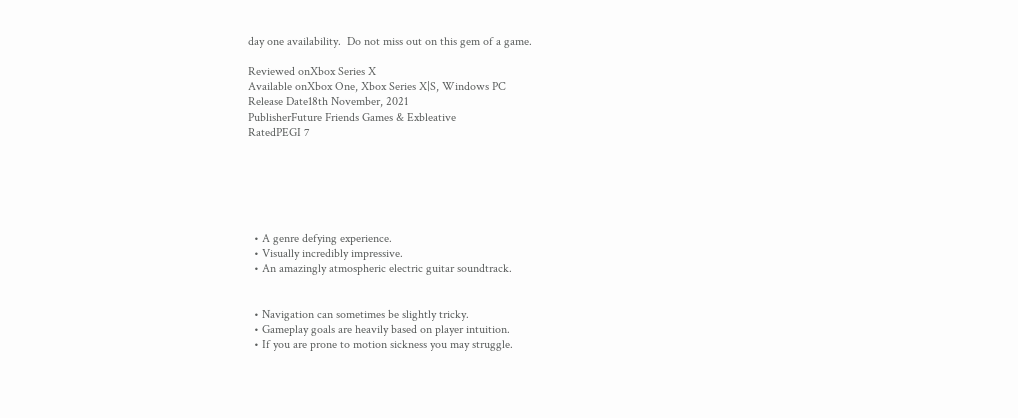day one availability.  Do not miss out on this gem of a game.

Reviewed onXbox Series X
Available onXbox One, Xbox Series X|S, Windows PC
Release Date18th November, 2021
PublisherFuture Friends Games & Exbleative
RatedPEGI 7






  • A genre defying experience.
  • Visually incredibly impressive.
  • An amazingly atmospheric electric guitar soundtrack.


  • Navigation can sometimes be slightly tricky.
  • Gameplay goals are heavily based on player intuition.
  • If you are prone to motion sickness you may struggle.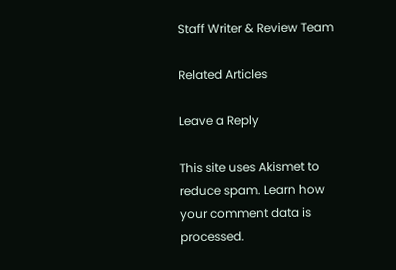Staff Writer & Review Team

Related Articles

Leave a Reply

This site uses Akismet to reduce spam. Learn how your comment data is processed.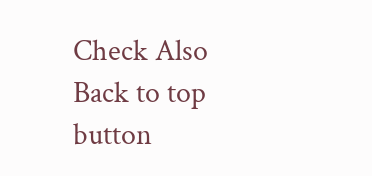Check Also
Back to top button